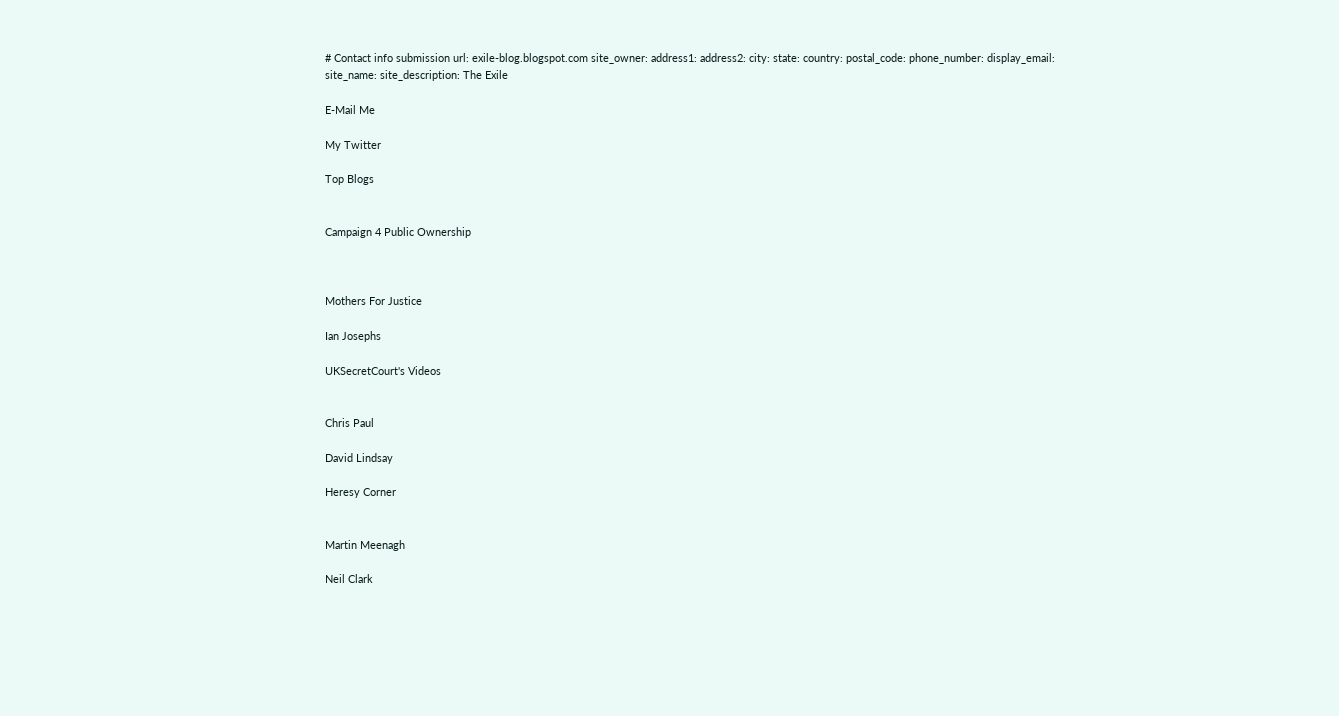# Contact info submission url: exile-blog.blogspot.com site_owner: address1: address2: city: state: country: postal_code: phone_number: display_email: site_name: site_description: The Exile

E-Mail Me

My Twitter

Top Blogs


Campaign 4 Public Ownership



Mothers For Justice

Ian Josephs

UKSecretCourt's Videos


Chris Paul

David Lindsay

Heresy Corner


Martin Meenagh

Neil Clark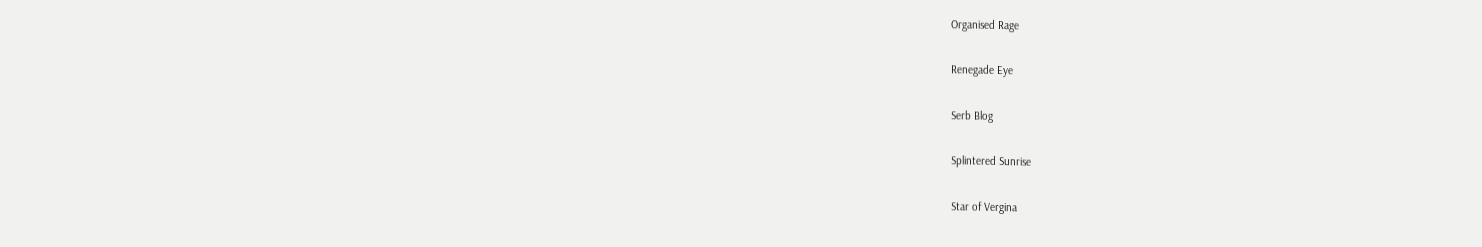Organised Rage

Renegade Eye

Serb Blog

Splintered Sunrise

Star of Vergina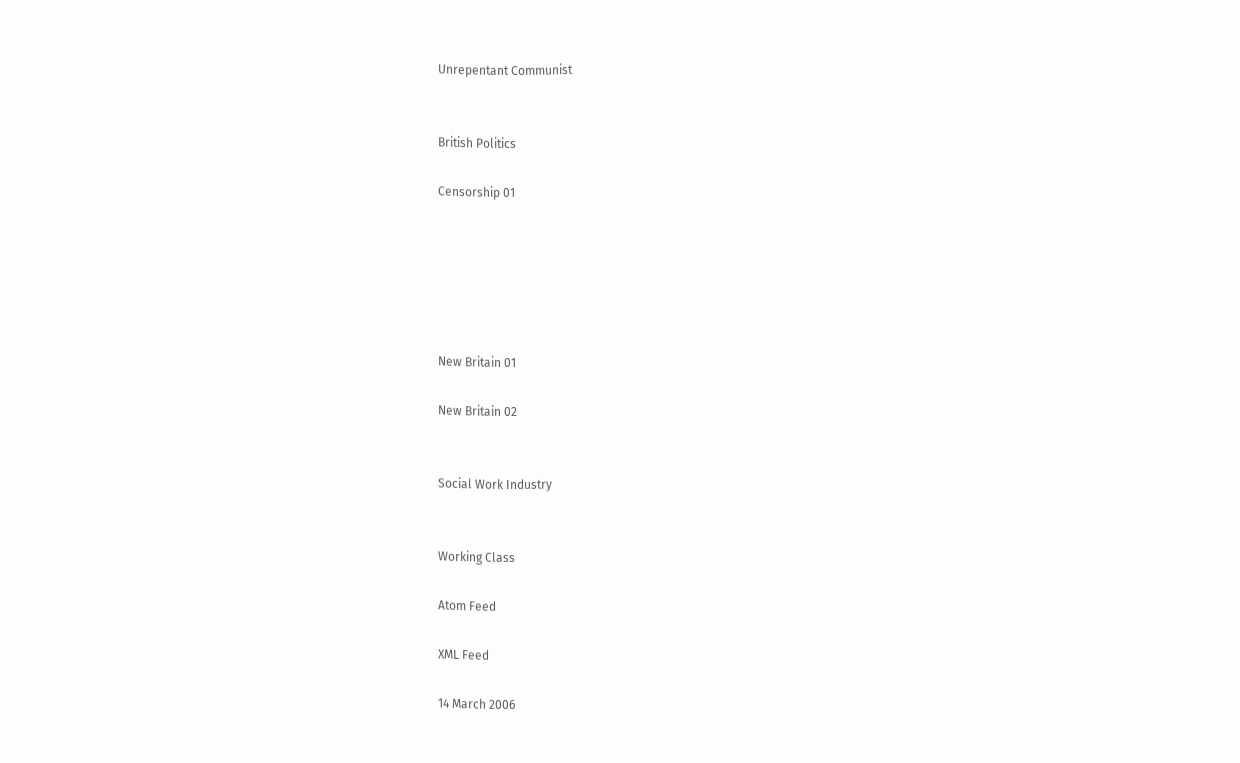Unrepentant Communist


British Politics

Censorship 01






New Britain 01

New Britain 02


Social Work Industry


Working Class

Atom Feed

XML Feed

14 March 2006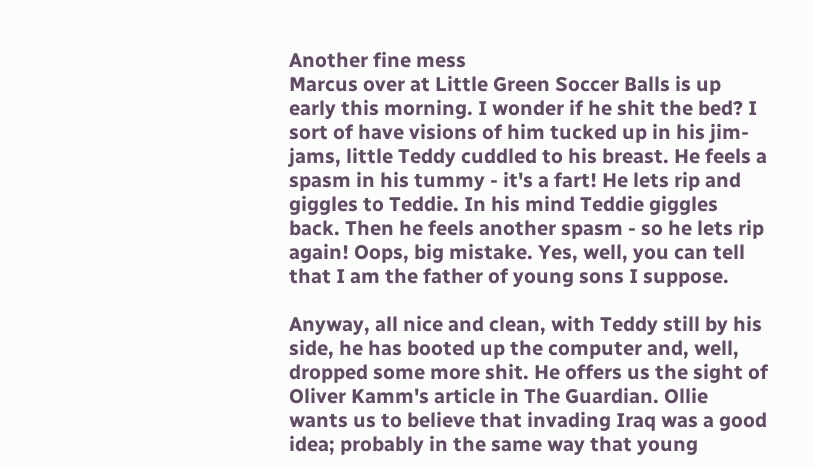Another fine mess
Marcus over at Little Green Soccer Balls is up early this morning. I wonder if he shit the bed? I sort of have visions of him tucked up in his jim-jams, little Teddy cuddled to his breast. He feels a spasm in his tummy - it's a fart! He lets rip and giggles to Teddie. In his mind Teddie giggles back. Then he feels another spasm - so he lets rip again! Oops, big mistake. Yes, well, you can tell that I am the father of young sons I suppose.

Anyway, all nice and clean, with Teddy still by his side, he has booted up the computer and, well, dropped some more shit. He offers us the sight of Oliver Kamm's article in The Guardian. Ollie wants us to believe that invading Iraq was a good idea; probably in the same way that young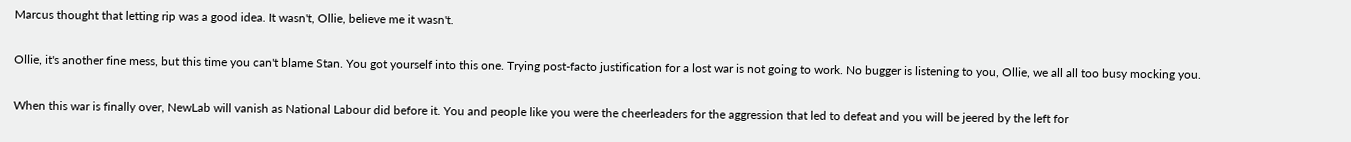Marcus thought that letting rip was a good idea. It wasn't, Ollie, believe me it wasn't.

Ollie, it's another fine mess, but this time you can't blame Stan. You got yourself into this one. Trying post-facto justification for a lost war is not going to work. No bugger is listening to you, Ollie, we all all too busy mocking you.

When this war is finally over, NewLab will vanish as National Labour did before it. You and people like you were the cheerleaders for the aggression that led to defeat and you will be jeered by the left for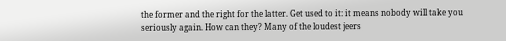the former and the right for the latter. Get used to it: it means nobody will take you seriously again. How can they? Many of the loudest jeers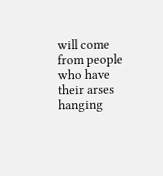will come from people who have their arses hanging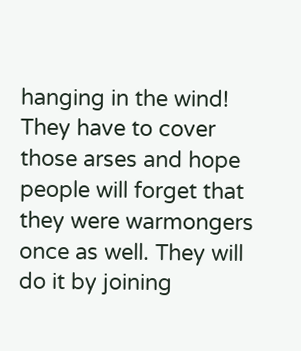hanging in the wind! They have to cover those arses and hope people will forget that they were warmongers once as well. They will do it by joining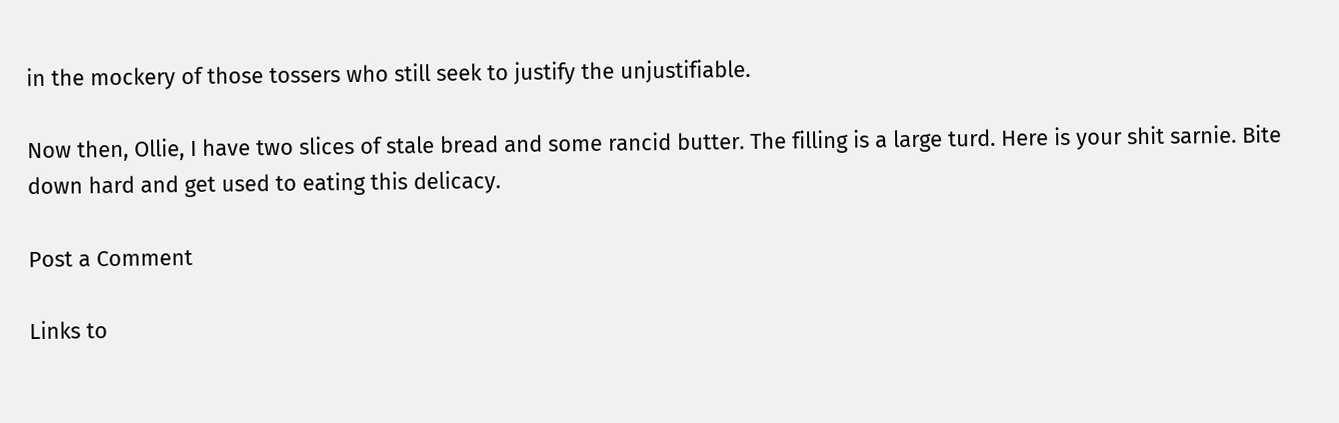in the mockery of those tossers who still seek to justify the unjustifiable.

Now then, Ollie, I have two slices of stale bread and some rancid butter. The filling is a large turd. Here is your shit sarnie. Bite down hard and get used to eating this delicacy.

Post a Comment

Links to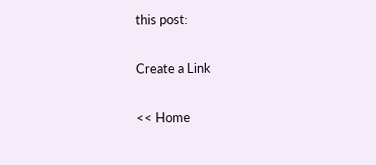this post:

Create a Link

<< Home